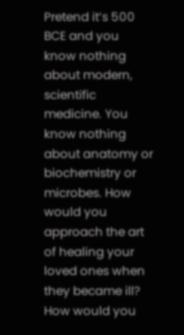Pretend it’s 500 BCE and you know nothing about modern, scientific medicine. You know nothing about anatomy or biochemistry or microbes. How would you approach the art of healing your loved ones when they became ill? How would you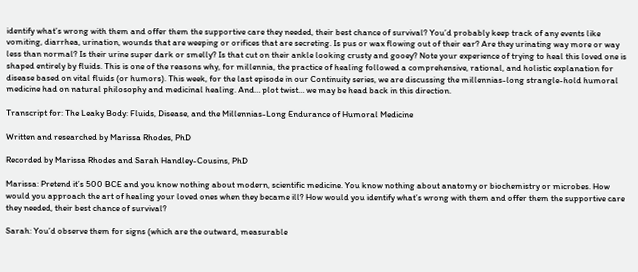identify what’s wrong with them and offer them the supportive care they needed, their best chance of survival? You’d probably keep track of any events like vomiting, diarrhea, urination, wounds that are weeping or orifices that are secreting. Is pus or wax flowing out of their ear? Are they urinating way more or way less than normal? Is their urine super dark or smelly? Is that cut on their ankle looking crusty and gooey? Note your experience of trying to heal this loved one is shaped entirely by fluids. This is one of the reasons why, for millennia, the practice of healing followed a comprehensive, rational, and holistic explanation for disease based on vital fluids (or humors). This week, for the last episode in our Continuity series, we are discussing the millennias-long strangle-hold humoral medicine had on natural philosophy and medicinal healing. And… plot twist… we may be head back in this direction.

Transcript for: The Leaky Body: Fluids, Disease, and the Millennias-Long Endurance of Humoral Medicine

Written and researched by Marissa Rhodes, PhD

Recorded by Marissa Rhodes and Sarah Handley-Cousins, PhD

Marissa: Pretend it’s 500 BCE and you know nothing about modern, scientific medicine. You know nothing about anatomy or biochemistry or microbes. How would you approach the art of healing your loved ones when they became ill? How would you identify what’s wrong with them and offer them the supportive care they needed, their best chance of survival?

Sarah: You’d observe them for signs (which are the outward, measurable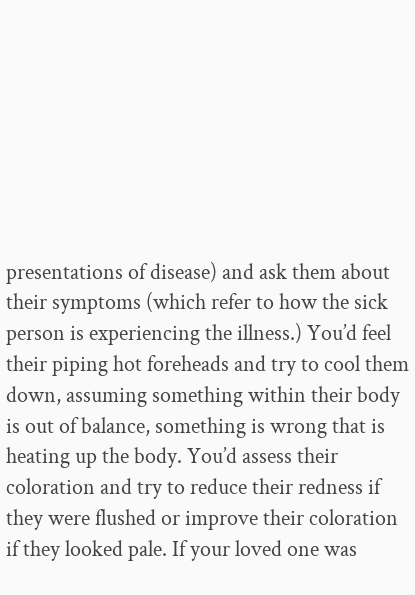presentations of disease) and ask them about their symptoms (which refer to how the sick person is experiencing the illness.) You’d feel their piping hot foreheads and try to cool them down, assuming something within their body is out of balance, something is wrong that is heating up the body. You’d assess their coloration and try to reduce their redness if they were flushed or improve their coloration if they looked pale. If your loved one was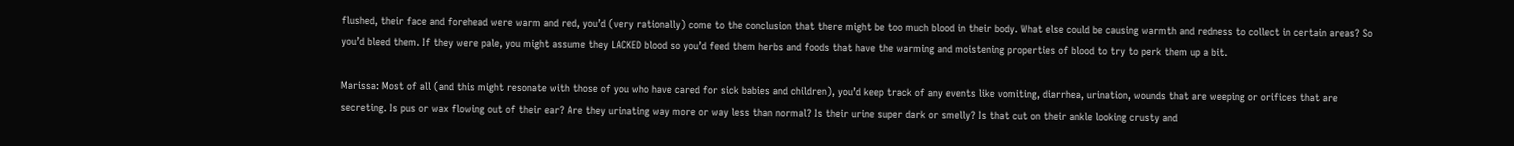flushed, their face and forehead were warm and red, you’d (very rationally) come to the conclusion that there might be too much blood in their body. What else could be causing warmth and redness to collect in certain areas? So you’d bleed them. If they were pale, you might assume they LACKED blood so you’d feed them herbs and foods that have the warming and moistening properties of blood to try to perk them up a bit.

Marissa: Most of all (and this might resonate with those of you who have cared for sick babies and children), you’d keep track of any events like vomiting, diarrhea, urination, wounds that are weeping or orifices that are secreting. Is pus or wax flowing out of their ear? Are they urinating way more or way less than normal? Is their urine super dark or smelly? Is that cut on their ankle looking crusty and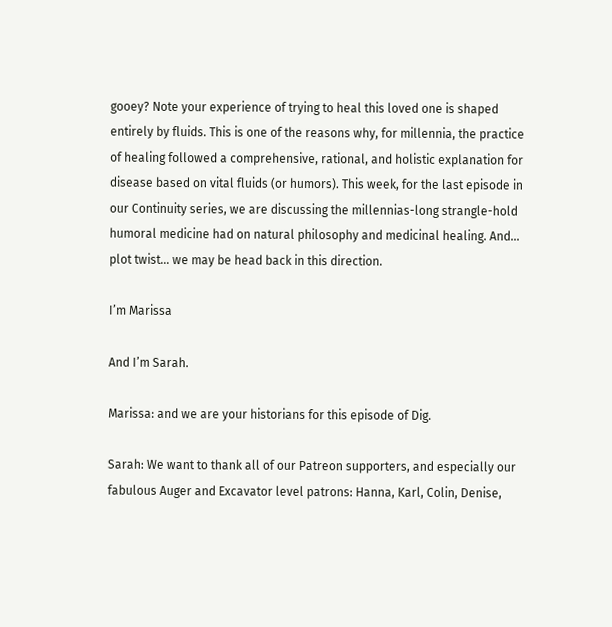gooey? Note your experience of trying to heal this loved one is shaped entirely by fluids. This is one of the reasons why, for millennia, the practice of healing followed a comprehensive, rational, and holistic explanation for disease based on vital fluids (or humors). This week, for the last episode in our Continuity series, we are discussing the millennias-long strangle-hold humoral medicine had on natural philosophy and medicinal healing. And… plot twist… we may be head back in this direction.

I’m Marissa

And I’m Sarah.

Marissa: and we are your historians for this episode of Dig.

Sarah: We want to thank all of our Patreon supporters, and especially our fabulous Auger and Excavator level patrons: Hanna, Karl, Colin, Denise,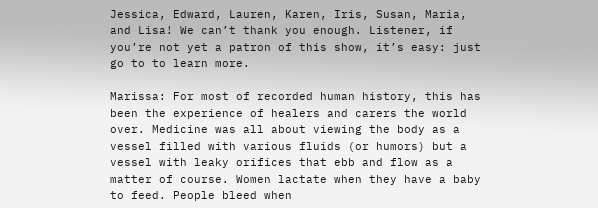Jessica, Edward, Lauren, Karen, Iris, Susan, Maria, and Lisa! We can’t thank you enough. Listener, if you’re not yet a patron of this show, it’s easy: just go to to learn more.

Marissa: For most of recorded human history, this has been the experience of healers and carers the world over. Medicine was all about viewing the body as a vessel filled with various fluids (or humors) but a vessel with leaky orifices that ebb and flow as a matter of course. Women lactate when they have a baby to feed. People bleed when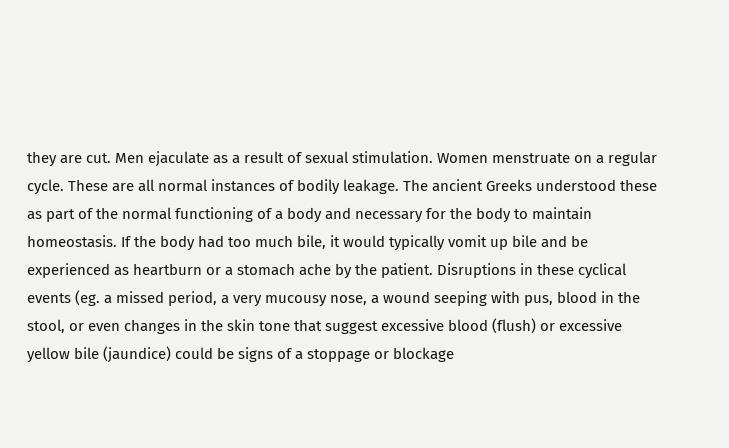they are cut. Men ejaculate as a result of sexual stimulation. Women menstruate on a regular cycle. These are all normal instances of bodily leakage. The ancient Greeks understood these as part of the normal functioning of a body and necessary for the body to maintain homeostasis. If the body had too much bile, it would typically vomit up bile and be experienced as heartburn or a stomach ache by the patient. Disruptions in these cyclical events (eg. a missed period, a very mucousy nose, a wound seeping with pus, blood in the stool, or even changes in the skin tone that suggest excessive blood (flush) or excessive yellow bile (jaundice) could be signs of a stoppage or blockage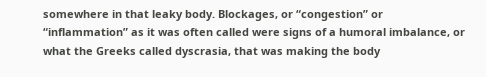somewhere in that leaky body. Blockages, or “congestion” or “inflammation” as it was often called were signs of a humoral imbalance, or what the Greeks called dyscrasia, that was making the body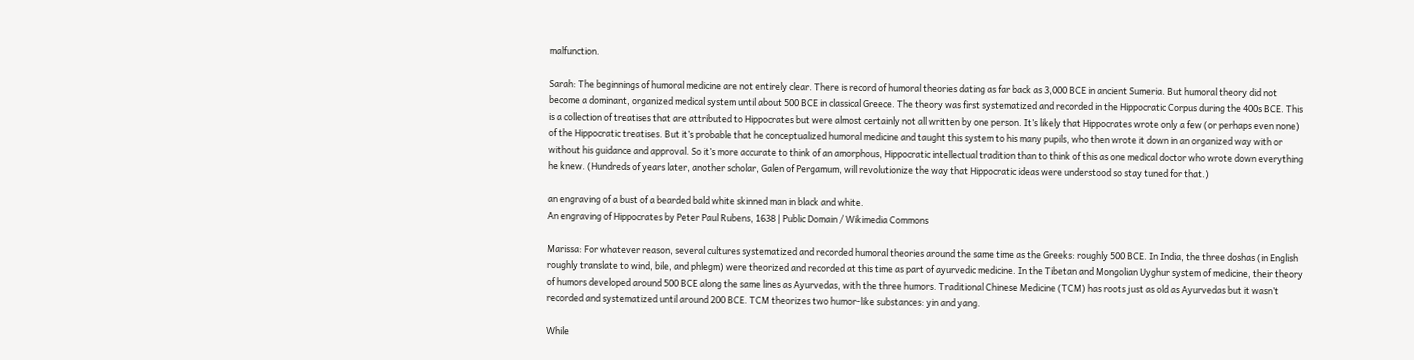malfunction.

Sarah: The beginnings of humoral medicine are not entirely clear. There is record of humoral theories dating as far back as 3,000 BCE in ancient Sumeria. But humoral theory did not become a dominant, organized medical system until about 500 BCE in classical Greece. The theory was first systematized and recorded in the Hippocratic Corpus during the 400s BCE. This is a collection of treatises that are attributed to Hippocrates but were almost certainly not all written by one person. It’s likely that Hippocrates wrote only a few (or perhaps even none) of the Hippocratic treatises. But it’s probable that he conceptualized humoral medicine and taught this system to his many pupils, who then wrote it down in an organized way with or without his guidance and approval. So it’s more accurate to think of an amorphous, Hippocratic intellectual tradition than to think of this as one medical doctor who wrote down everything he knew. (Hundreds of years later, another scholar, Galen of Pergamum, will revolutionize the way that Hippocratic ideas were understood so stay tuned for that.)

an engraving of a bust of a bearded bald white skinned man in black and white.
An engraving of Hippocrates by Peter Paul Rubens, 1638 | Public Domain / Wikimedia Commons

Marissa: For whatever reason, several cultures systematized and recorded humoral theories around the same time as the Greeks: roughly 500 BCE. In India, the three doshas (in English roughly translate to wind, bile, and phlegm) were theorized and recorded at this time as part of ayurvedic medicine. In the Tibetan and Mongolian Uyghur system of medicine, their theory of humors developed around 500 BCE along the same lines as Ayurvedas, with the three humors. Traditional Chinese Medicine (TCM) has roots just as old as Ayurvedas but it wasn’t recorded and systematized until around 200 BCE. TCM theorizes two humor-like substances: yin and yang.

While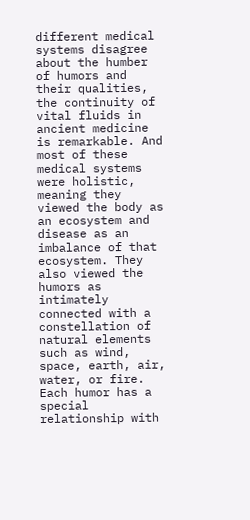different medical systems disagree about the humber of humors and their qualities, the continuity of vital fluids in ancient medicine is remarkable. And most of these medical systems were holistic, meaning they viewed the body as an ecosystem and disease as an imbalance of that ecosystem. They also viewed the humors as intimately connected with a constellation of natural elements such as wind, space, earth, air, water, or fire. Each humor has a special relationship with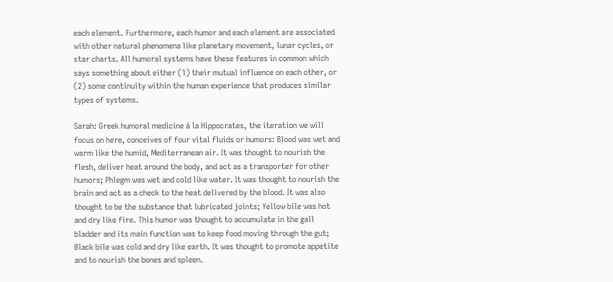each element. Furthermore, each humor and each element are associated with other natural phenomena like planetary movement, lunar cycles, or star charts. All humoral systems have these features in common which says something about either (1) their mutual influence on each other, or (2) some continuity within the human experience that produces similar types of systems.

Sarah: Greek humoral medicine á la Hippocrates, the iteration we will focus on here, conceives of four vital fluids or humors: Blood was wet and warm like the humid, Mediterranean air. It was thought to nourish the flesh, deliver heat around the body, and act as a transporter for other humors; Phlegm was wet and cold like water. It was thought to nourish the brain and act as a check to the heat delivered by the blood. It was also thought to be the substance that lubricated joints; Yellow bile was hot and dry like fire. This humor was thought to accumulate in the gall bladder and its main function was to keep food moving through the gut; Black bile was cold and dry like earth. It was thought to promote appetite and to nourish the bones and spleen.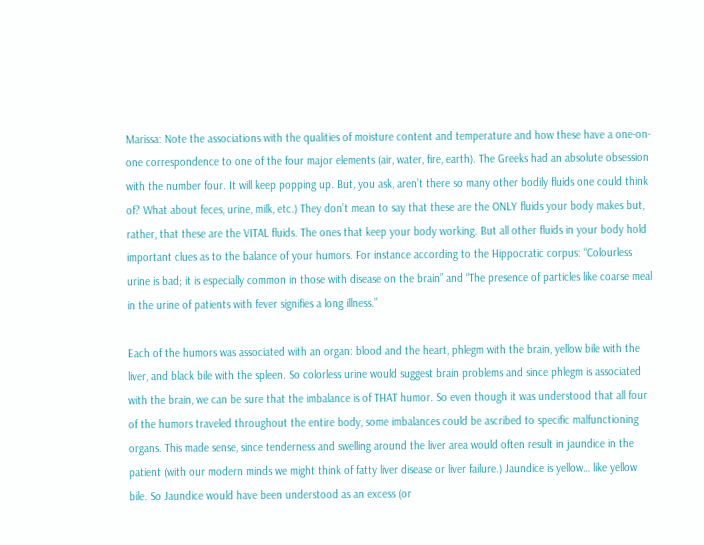Marissa: Note the associations with the qualities of moisture content and temperature and how these have a one-on-one correspondence to one of the four major elements (air, water, fire, earth). The Greeks had an absolute obsession with the number four. It will keep popping up. But, you ask, aren’t there so many other bodily fluids one could think of? What about feces, urine, milk, etc.) They don’t mean to say that these are the ONLY fluids your body makes but, rather, that these are the VITAL fluids. The ones that keep your body working. But all other fluids in your body hold important clues as to the balance of your humors. For instance according to the Hippocratic corpus: “Colourless urine is bad; it is especially common in those with disease on the brain” and “The presence of particles like coarse meal in the urine of patients with fever signifies a long illness.”

Each of the humors was associated with an organ: blood and the heart, phlegm with the brain, yellow bile with the liver, and black bile with the spleen. So colorless urine would suggest brain problems and since phlegm is associated with the brain, we can be sure that the imbalance is of THAT humor. So even though it was understood that all four of the humors traveled throughout the entire body, some imbalances could be ascribed to specific malfunctioning organs. This made sense, since tenderness and swelling around the liver area would often result in jaundice in the patient (with our modern minds we might think of fatty liver disease or liver failure.) Jaundice is yellow… like yellow bile. So Jaundice would have been understood as an excess (or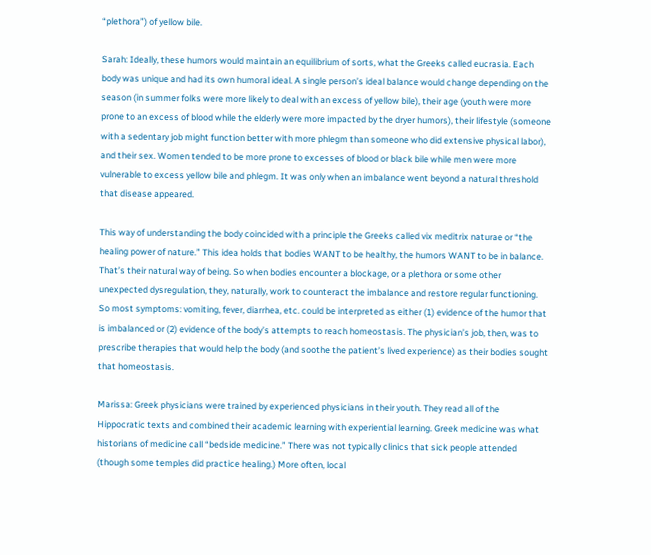“plethora”) of yellow bile.

Sarah: Ideally, these humors would maintain an equilibrium of sorts, what the Greeks called eucrasia. Each body was unique and had its own humoral ideal. A single person’s ideal balance would change depending on the season (in summer folks were more likely to deal with an excess of yellow bile), their age (youth were more prone to an excess of blood while the elderly were more impacted by the dryer humors), their lifestyle (someone with a sedentary job might function better with more phlegm than someone who did extensive physical labor), and their sex. Women tended to be more prone to excesses of blood or black bile while men were more vulnerable to excess yellow bile and phlegm. It was only when an imbalance went beyond a natural threshold that disease appeared.

This way of understanding the body coincided with a principle the Greeks called vix meditrix naturae or “the healing power of nature.” This idea holds that bodies WANT to be healthy, the humors WANT to be in balance. That’s their natural way of being. So when bodies encounter a blockage, or a plethora or some other unexpected dysregulation, they, naturally, work to counteract the imbalance and restore regular functioning. So most symptoms: vomiting, fever, diarrhea, etc. could be interpreted as either (1) evidence of the humor that is imbalanced or (2) evidence of the body’s attempts to reach homeostasis. The physician’s job, then, was to prescribe therapies that would help the body (and soothe the patient’s lived experience) as their bodies sought that homeostasis.

Marissa: Greek physicians were trained by experienced physicians in their youth. They read all of the Hippocratic texts and combined their academic learning with experiential learning. Greek medicine was what historians of medicine call “bedside medicine.” There was not typically clinics that sick people attended (though some temples did practice healing.) More often, local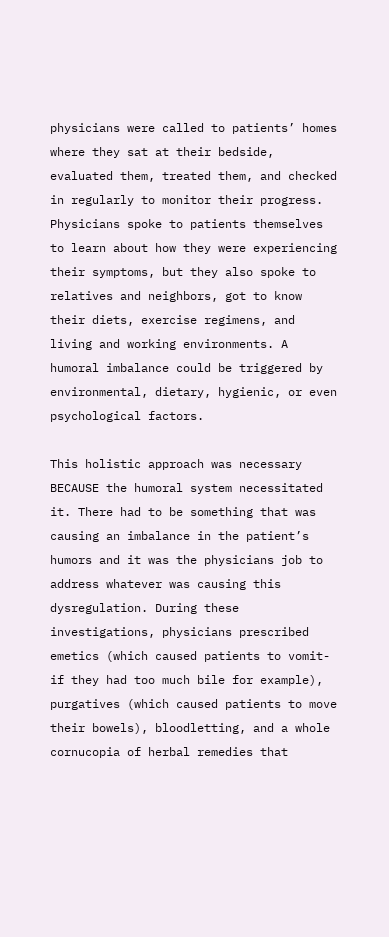physicians were called to patients’ homes where they sat at their bedside, evaluated them, treated them, and checked in regularly to monitor their progress. Physicians spoke to patients themselves to learn about how they were experiencing their symptoms, but they also spoke to relatives and neighbors, got to know their diets, exercise regimens, and living and working environments. A humoral imbalance could be triggered by environmental, dietary, hygienic, or even psychological factors.

This holistic approach was necessary BECAUSE the humoral system necessitated it. There had to be something that was causing an imbalance in the patient’s humors and it was the physicians job to address whatever was causing this dysregulation. During these investigations, physicians prescribed emetics (which caused patients to vomit- if they had too much bile for example), purgatives (which caused patients to move their bowels), bloodletting, and a whole cornucopia of herbal remedies that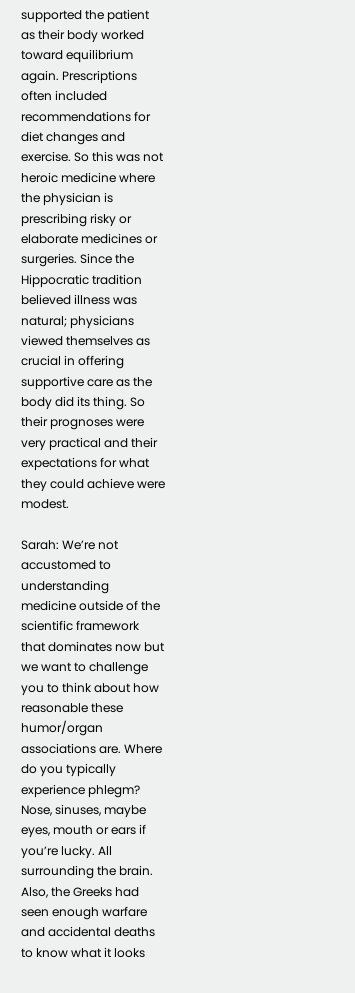supported the patient as their body worked toward equilibrium again. Prescriptions often included recommendations for diet changes and exercise. So this was not heroic medicine where the physician is prescribing risky or elaborate medicines or surgeries. Since the Hippocratic tradition believed illness was natural; physicians viewed themselves as crucial in offering supportive care as the body did its thing. So their prognoses were very practical and their expectations for what they could achieve were modest.

Sarah: We’re not accustomed to understanding medicine outside of the scientific framework that dominates now but we want to challenge you to think about how reasonable these humor/organ associations are. Where do you typically experience phlegm? Nose, sinuses, maybe eyes, mouth or ears if you’re lucky. All surrounding the brain. Also, the Greeks had seen enough warfare and accidental deaths to know what it looks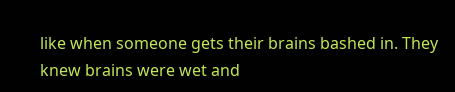like when someone gets their brains bashed in. They knew brains were wet and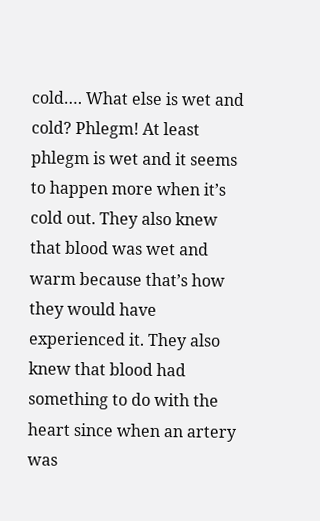cold…. What else is wet and cold? Phlegm! At least phlegm is wet and it seems to happen more when it’s cold out. They also knew that blood was wet and warm because that’s how they would have experienced it. They also knew that blood had something to do with the heart since when an artery was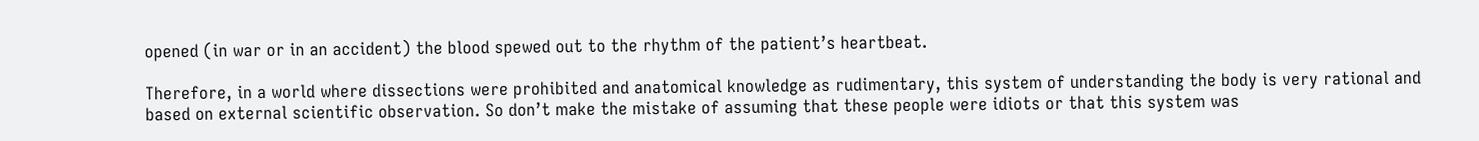opened (in war or in an accident) the blood spewed out to the rhythm of the patient’s heartbeat.

Therefore, in a world where dissections were prohibited and anatomical knowledge as rudimentary, this system of understanding the body is very rational and based on external scientific observation. So don’t make the mistake of assuming that these people were idiots or that this system was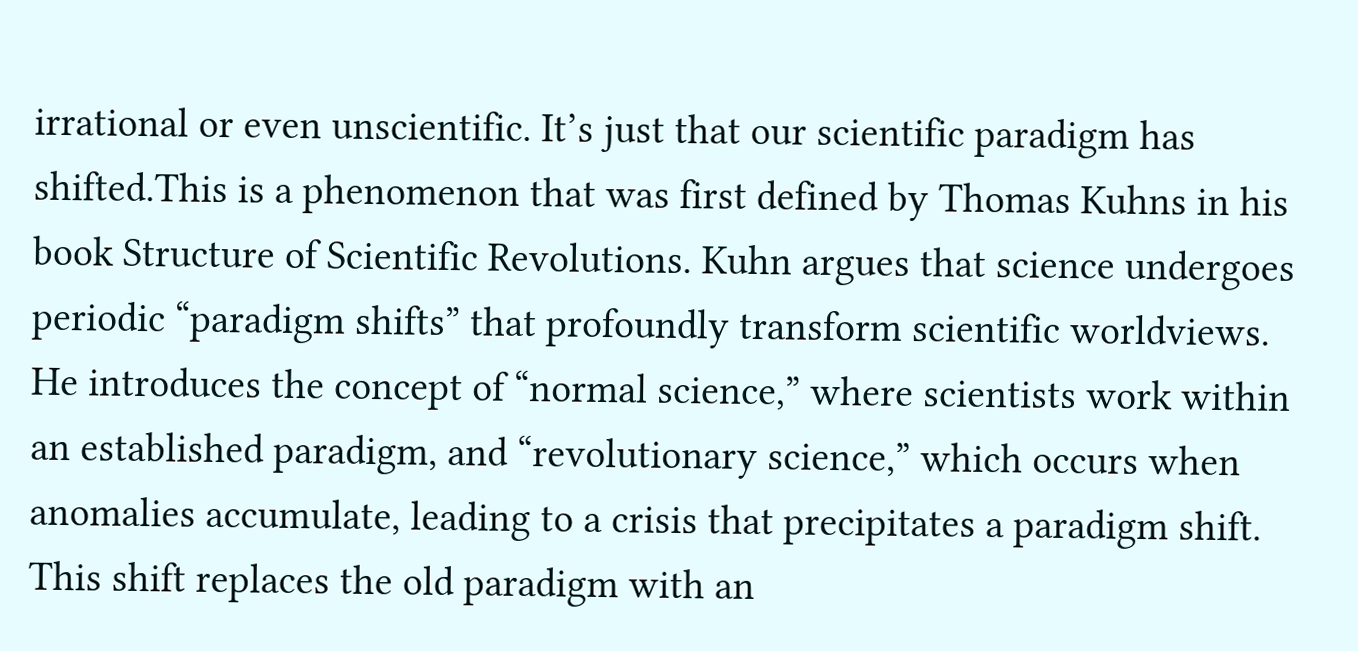irrational or even unscientific. It’s just that our scientific paradigm has shifted.This is a phenomenon that was first defined by Thomas Kuhns in his book Structure of Scientific Revolutions. Kuhn argues that science undergoes periodic “paradigm shifts” that profoundly transform scientific worldviews. He introduces the concept of “normal science,” where scientists work within an established paradigm, and “revolutionary science,” which occurs when anomalies accumulate, leading to a crisis that precipitates a paradigm shift. This shift replaces the old paradigm with an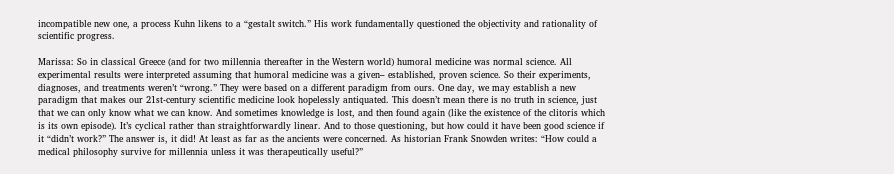incompatible new one, a process Kuhn likens to a “gestalt switch.” His work fundamentally questioned the objectivity and rationality of scientific progress.

Marissa: So in classical Greece (and for two millennia thereafter in the Western world) humoral medicine was normal science. All experimental results were interpreted assuming that humoral medicine was a given– established, proven science. So their experiments, diagnoses, and treatments weren’t “wrong.” They were based on a different paradigm from ours. One day, we may establish a new paradigm that makes our 21st-century scientific medicine look hopelessly antiquated. This doesn’t mean there is no truth in science, just that we can only know what we can know. And sometimes knowledge is lost, and then found again (like the existence of the clitoris which is its own episode). It’s cyclical rather than straightforwardly linear. And to those questioning, but how could it have been good science if it “didn’t work?” The answer is, it did! At least as far as the ancients were concerned. As historian Frank Snowden writes: “How could a medical philosophy survive for millennia unless it was therapeutically useful?”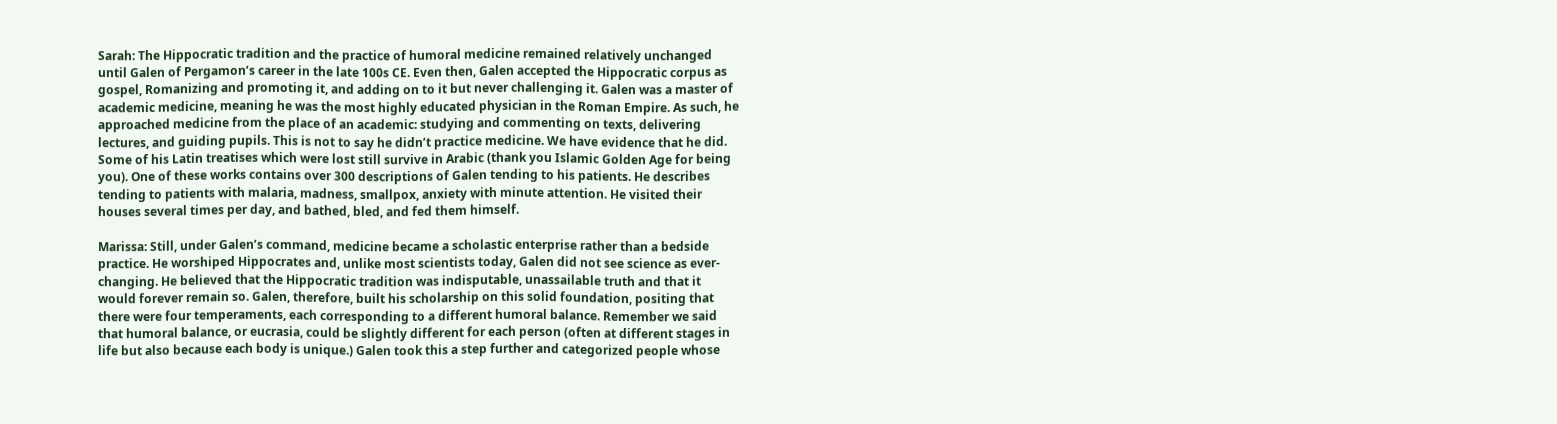Sarah: The Hippocratic tradition and the practice of humoral medicine remained relatively unchanged until Galen of Pergamon’s career in the late 100s CE. Even then, Galen accepted the Hippocratic corpus as gospel, Romanizing and promoting it, and adding on to it but never challenging it. Galen was a master of academic medicine, meaning he was the most highly educated physician in the Roman Empire. As such, he approached medicine from the place of an academic: studying and commenting on texts, delivering lectures, and guiding pupils. This is not to say he didn’t practice medicine. We have evidence that he did. Some of his Latin treatises which were lost still survive in Arabic (thank you Islamic Golden Age for being you). One of these works contains over 300 descriptions of Galen tending to his patients. He describes tending to patients with malaria, madness, smallpox, anxiety with minute attention. He visited their houses several times per day, and bathed, bled, and fed them himself.

Marissa: Still, under Galen’s command, medicine became a scholastic enterprise rather than a bedside practice. He worshiped Hippocrates and, unlike most scientists today, Galen did not see science as ever-changing. He believed that the Hippocratic tradition was indisputable, unassailable truth and that it would forever remain so. Galen, therefore, built his scholarship on this solid foundation, positing that there were four temperaments, each corresponding to a different humoral balance. Remember we said that humoral balance, or eucrasia, could be slightly different for each person (often at different stages in life but also because each body is unique.) Galen took this a step further and categorized people whose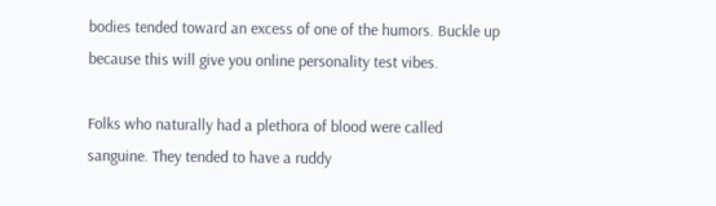bodies tended toward an excess of one of the humors. Buckle up because this will give you online personality test vibes.

Folks who naturally had a plethora of blood were called sanguine. They tended to have a ruddy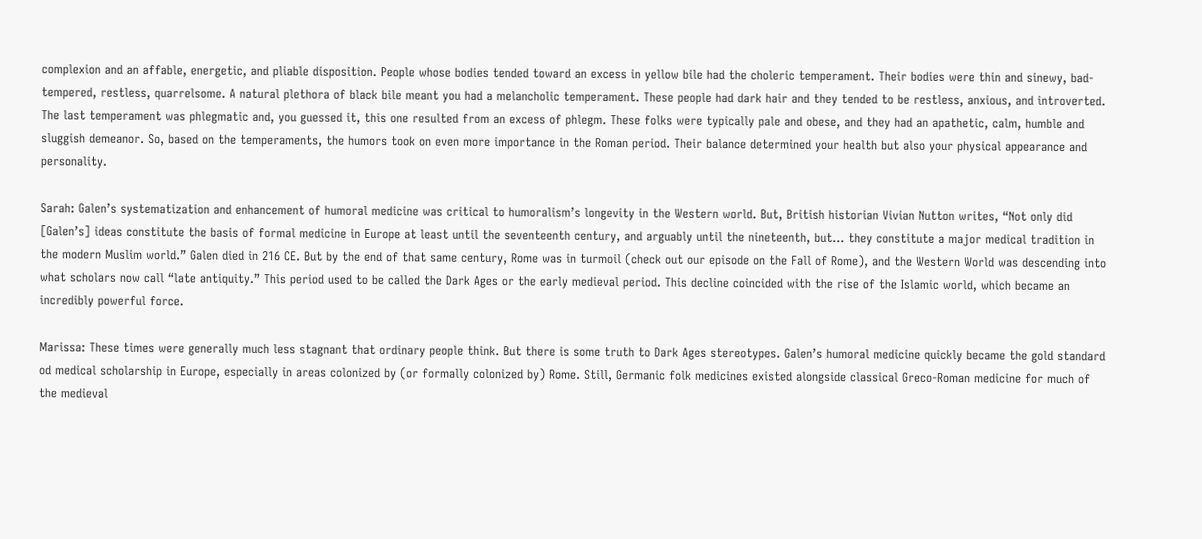complexion and an affable, energetic, and pliable disposition. People whose bodies tended toward an excess in yellow bile had the choleric temperament. Their bodies were thin and sinewy, bad-tempered, restless, quarrelsome. A natural plethora of black bile meant you had a melancholic temperament. These people had dark hair and they tended to be restless, anxious, and introverted. The last temperament was phlegmatic and, you guessed it, this one resulted from an excess of phlegm. These folks were typically pale and obese, and they had an apathetic, calm, humble and sluggish demeanor. So, based on the temperaments, the humors took on even more importance in the Roman period. Their balance determined your health but also your physical appearance and personality.

Sarah: Galen’s systematization and enhancement of humoral medicine was critical to humoralism’s longevity in the Western world. But, British historian Vivian Nutton writes, “Not only did [Galen’s] ideas constitute the basis of formal medicine in Europe at least until the seventeenth century, and arguably until the nineteenth, but… they constitute a major medical tradition in the modern Muslim world.” Galen died in 216 CE. But by the end of that same century, Rome was in turmoil (check out our episode on the Fall of Rome), and the Western World was descending into what scholars now call “late antiquity.” This period used to be called the Dark Ages or the early medieval period. This decline coincided with the rise of the Islamic world, which became an incredibly powerful force.

Marissa: These times were generally much less stagnant that ordinary people think. But there is some truth to Dark Ages stereotypes. Galen’s humoral medicine quickly became the gold standard od medical scholarship in Europe, especially in areas colonized by (or formally colonized by) Rome. Still, Germanic folk medicines existed alongside classical Greco-Roman medicine for much of the medieval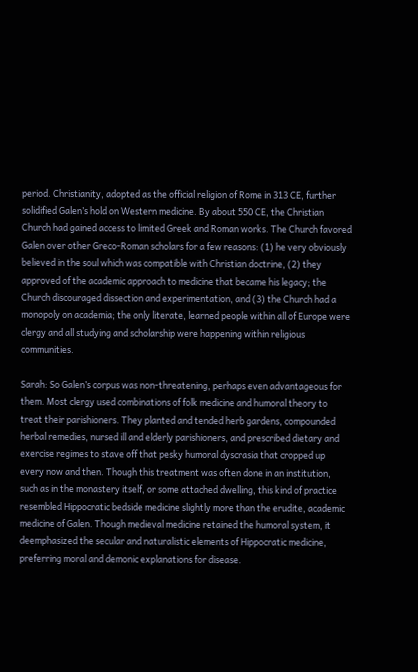period. Christianity, adopted as the official religion of Rome in 313 CE, further solidified Galen’s hold on Western medicine. By about 550 CE, the Christian Church had gained access to limited Greek and Roman works. The Church favored Galen over other Greco-Roman scholars for a few reasons: (1) he very obviously believed in the soul which was compatible with Christian doctrine, (2) they approved of the academic approach to medicine that became his legacy; the Church discouraged dissection and experimentation, and (3) the Church had a monopoly on academia; the only literate, learned people within all of Europe were clergy and all studying and scholarship were happening within religious communities.

Sarah: So Galen’s corpus was non-threatening, perhaps even advantageous for them. Most clergy used combinations of folk medicine and humoral theory to treat their parishioners. They planted and tended herb gardens, compounded herbal remedies, nursed ill and elderly parishioners, and prescribed dietary and exercise regimes to stave off that pesky humoral dyscrasia that cropped up every now and then. Though this treatment was often done in an institution, such as in the monastery itself, or some attached dwelling, this kind of practice resembled Hippocratic bedside medicine slightly more than the erudite, academic medicine of Galen. Though medieval medicine retained the humoral system, it deemphasized the secular and naturalistic elements of Hippocratic medicine, preferring moral and demonic explanations for disease.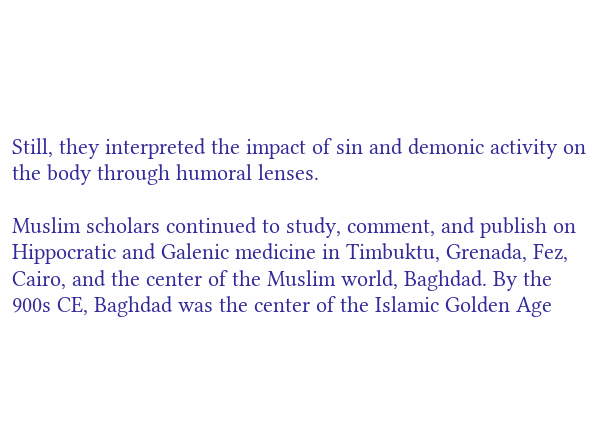Still, they interpreted the impact of sin and demonic activity on the body through humoral lenses.

Muslim scholars continued to study, comment, and publish on Hippocratic and Galenic medicine in Timbuktu, Grenada, Fez, Cairo, and the center of the Muslim world, Baghdad. By the 900s CE, Baghdad was the center of the Islamic Golden Age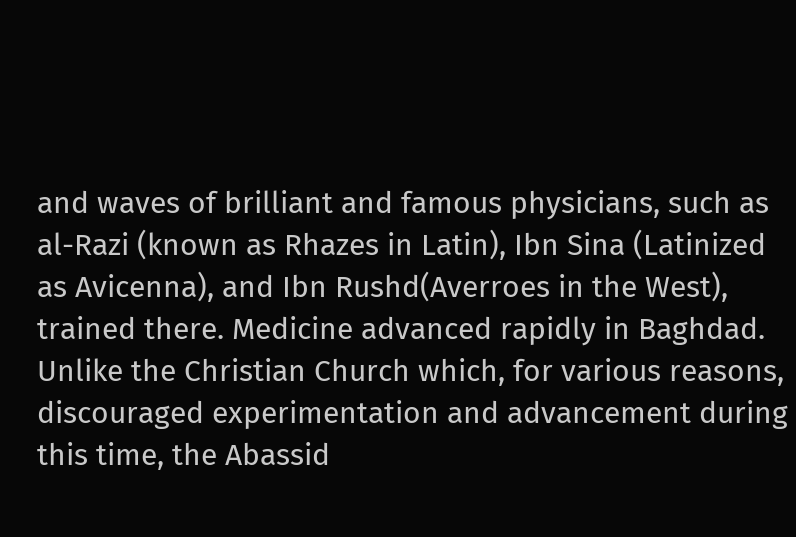and waves of brilliant and famous physicians, such as al-Razi (known as Rhazes in Latin), Ibn Sina (Latinized as Avicenna), and Ibn Rushd(Averroes in the West), trained there. Medicine advanced rapidly in Baghdad. Unlike the Christian Church which, for various reasons, discouraged experimentation and advancement during this time, the Abassid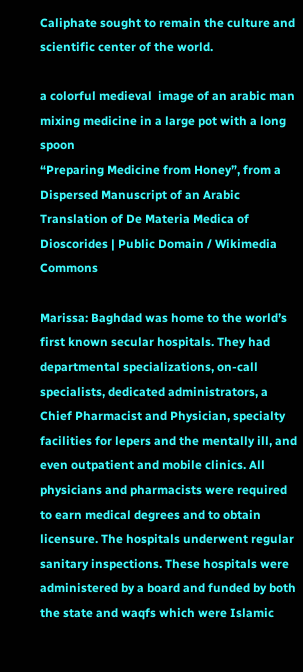Caliphate sought to remain the culture and scientific center of the world.

a colorful medieval  image of an arabic man mixing medicine in a large pot with a long spoon
“Preparing Medicine from Honey”, from a Dispersed Manuscript of an Arabic Translation of De Materia Medica of Dioscorides | Public Domain / Wikimedia Commons

Marissa: Baghdad was home to the world’s first known secular hospitals. They had departmental specializations, on-call specialists, dedicated administrators, a Chief Pharmacist and Physician, specialty facilities for lepers and the mentally ill, and even outpatient and mobile clinics. All physicians and pharmacists were required to earn medical degrees and to obtain licensure. The hospitals underwent regular sanitary inspections. These hospitals were administered by a board and funded by both the state and waqfs which were Islamic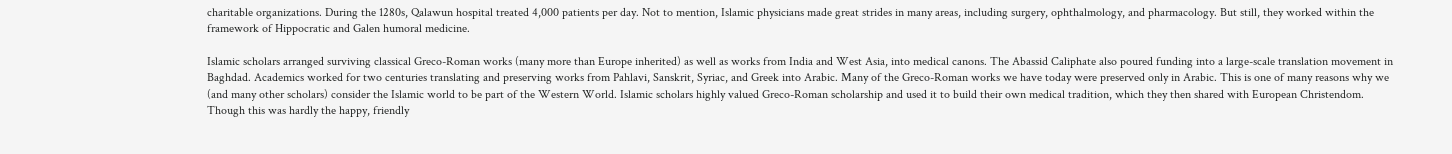charitable organizations. During the 1280s, Qalawun hospital treated 4,000 patients per day. Not to mention, Islamic physicians made great strides in many areas, including surgery, ophthalmology, and pharmacology. But still, they worked within the framework of Hippocratic and Galen humoral medicine.

Islamic scholars arranged surviving classical Greco-Roman works (many more than Europe inherited) as well as works from India and West Asia, into medical canons. The Abassid Caliphate also poured funding into a large-scale translation movement in Baghdad. Academics worked for two centuries translating and preserving works from Pahlavi, Sanskrit, Syriac, and Greek into Arabic. Many of the Greco-Roman works we have today were preserved only in Arabic. This is one of many reasons why we (and many other scholars) consider the Islamic world to be part of the Western World. Islamic scholars highly valued Greco-Roman scholarship and used it to build their own medical tradition, which they then shared with European Christendom. Though this was hardly the happy, friendly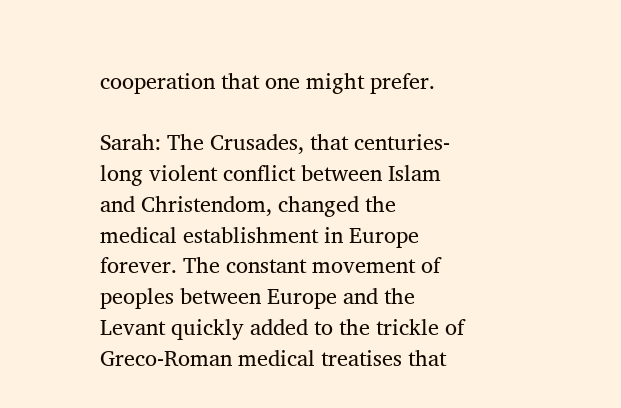cooperation that one might prefer.

Sarah: The Crusades, that centuries-long violent conflict between Islam and Christendom, changed the medical establishment in Europe forever. The constant movement of peoples between Europe and the Levant quickly added to the trickle of Greco-Roman medical treatises that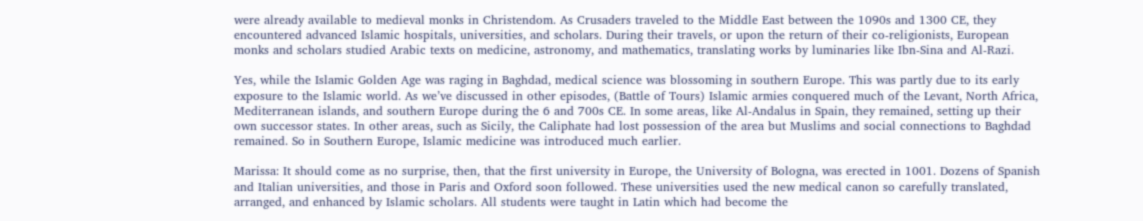were already available to medieval monks in Christendom. As Crusaders traveled to the Middle East between the 1090s and 1300 CE, they encountered advanced Islamic hospitals, universities, and scholars. During their travels, or upon the return of their co-religionists, European monks and scholars studied Arabic texts on medicine, astronomy, and mathematics, translating works by luminaries like Ibn-Sina and Al-Razi.

Yes, while the Islamic Golden Age was raging in Baghdad, medical science was blossoming in southern Europe. This was partly due to its early exposure to the Islamic world. As we’ve discussed in other episodes, (Battle of Tours) Islamic armies conquered much of the Levant, North Africa, Mediterranean islands, and southern Europe during the 6 and 700s CE. In some areas, like Al-Andalus in Spain, they remained, setting up their own successor states. In other areas, such as Sicily, the Caliphate had lost possession of the area but Muslims and social connections to Baghdad remained. So in Southern Europe, Islamic medicine was introduced much earlier.

Marissa: It should come as no surprise, then, that the first university in Europe, the University of Bologna, was erected in 1001. Dozens of Spanish and Italian universities, and those in Paris and Oxford soon followed. These universities used the new medical canon so carefully translated, arranged, and enhanced by Islamic scholars. All students were taught in Latin which had become the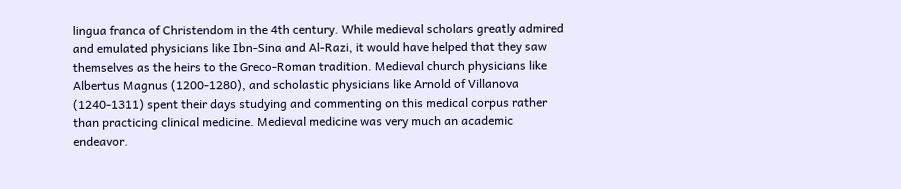lingua franca of Christendom in the 4th century. While medieval scholars greatly admired and emulated physicians like Ibn-Sina and Al-Razi, it would have helped that they saw themselves as the heirs to the Greco-Roman tradition. Medieval church physicians like Albertus Magnus (1200-1280), and scholastic physicians like Arnold of Villanova (1240-1311) spent their days studying and commenting on this medical corpus rather than practicing clinical medicine. Medieval medicine was very much an academic endeavor.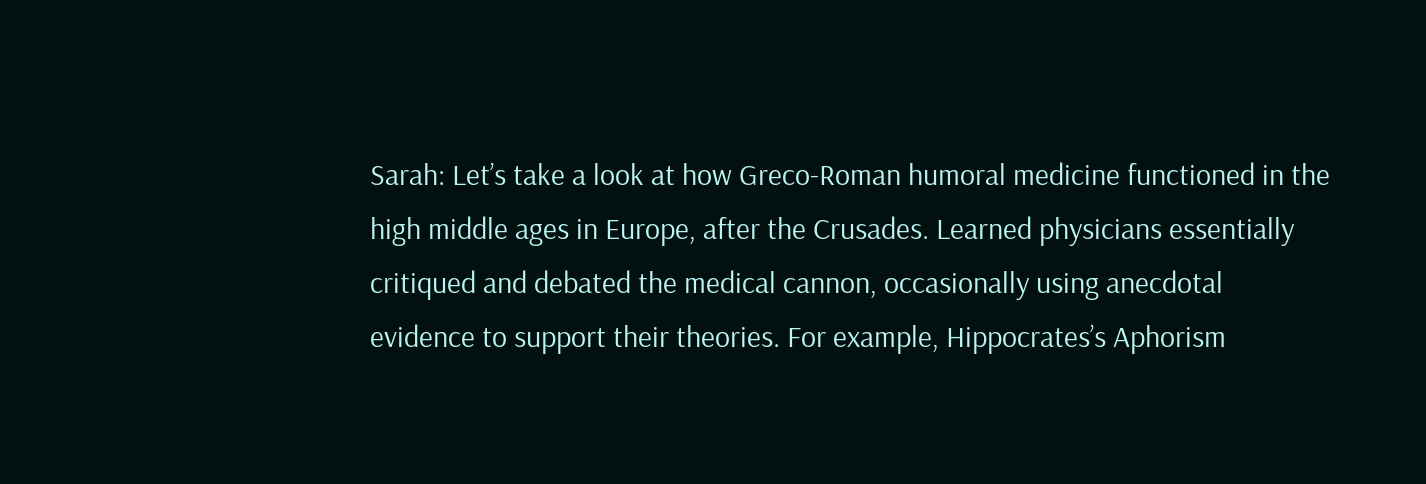Sarah: Let’s take a look at how Greco-Roman humoral medicine functioned in the high middle ages in Europe, after the Crusades. Learned physicians essentially critiqued and debated the medical cannon, occasionally using anecdotal evidence to support their theories. For example, Hippocrates’s Aphorism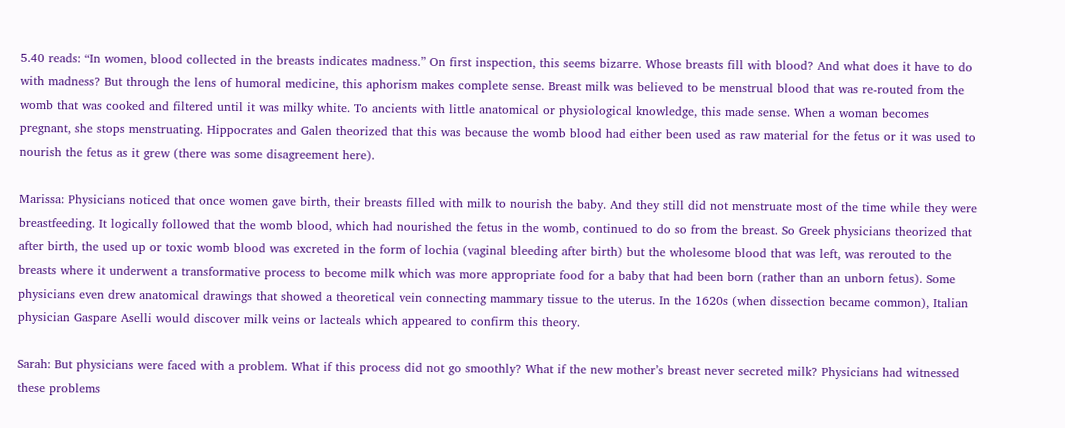5.40 reads: “In women, blood collected in the breasts indicates madness.” On first inspection, this seems bizarre. Whose breasts fill with blood? And what does it have to do with madness? But through the lens of humoral medicine, this aphorism makes complete sense. Breast milk was believed to be menstrual blood that was re-routed from the womb that was cooked and filtered until it was milky white. To ancients with little anatomical or physiological knowledge, this made sense. When a woman becomes pregnant, she stops menstruating. Hippocrates and Galen theorized that this was because the womb blood had either been used as raw material for the fetus or it was used to nourish the fetus as it grew (there was some disagreement here).

Marissa: Physicians noticed that once women gave birth, their breasts filled with milk to nourish the baby. And they still did not menstruate most of the time while they were breastfeeding. It logically followed that the womb blood, which had nourished the fetus in the womb, continued to do so from the breast. So Greek physicians theorized that after birth, the used up or toxic womb blood was excreted in the form of lochia (vaginal bleeding after birth) but the wholesome blood that was left, was rerouted to the breasts where it underwent a transformative process to become milk which was more appropriate food for a baby that had been born (rather than an unborn fetus). Some physicians even drew anatomical drawings that showed a theoretical vein connecting mammary tissue to the uterus. In the 1620s (when dissection became common), Italian physician Gaspare Aselli would discover milk veins or lacteals which appeared to confirm this theory.

Sarah: But physicians were faced with a problem. What if this process did not go smoothly? What if the new mother’s breast never secreted milk? Physicians had witnessed these problems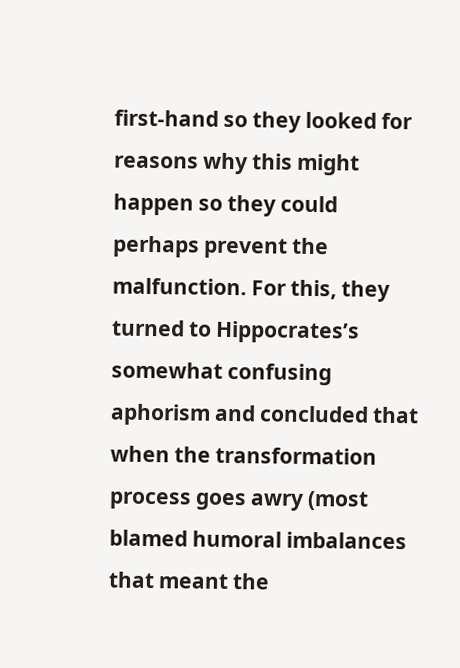first-hand so they looked for reasons why this might happen so they could perhaps prevent the malfunction. For this, they turned to Hippocrates’s somewhat confusing aphorism and concluded that when the transformation process goes awry (most blamed humoral imbalances that meant the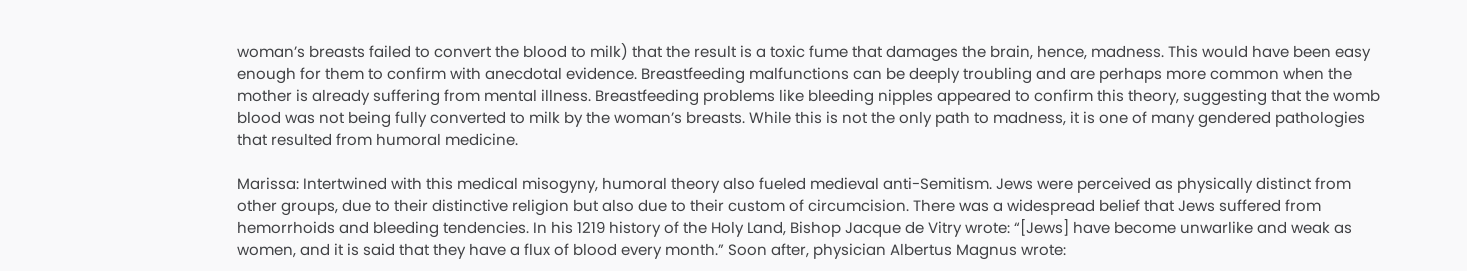woman’s breasts failed to convert the blood to milk) that the result is a toxic fume that damages the brain, hence, madness. This would have been easy enough for them to confirm with anecdotal evidence. Breastfeeding malfunctions can be deeply troubling and are perhaps more common when the mother is already suffering from mental illness. Breastfeeding problems like bleeding nipples appeared to confirm this theory, suggesting that the womb blood was not being fully converted to milk by the woman’s breasts. While this is not the only path to madness, it is one of many gendered pathologies that resulted from humoral medicine.

Marissa: Intertwined with this medical misogyny, humoral theory also fueled medieval anti-Semitism. Jews were perceived as physically distinct from other groups, due to their distinctive religion but also due to their custom of circumcision. There was a widespread belief that Jews suffered from hemorrhoids and bleeding tendencies. In his 1219 history of the Holy Land, Bishop Jacque de Vitry wrote: “[Jews] have become unwarlike and weak as women, and it is said that they have a flux of blood every month.” Soon after, physician Albertus Magnus wrote: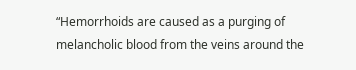“Hemorrhoids are caused as a purging of melancholic blood from the veins around the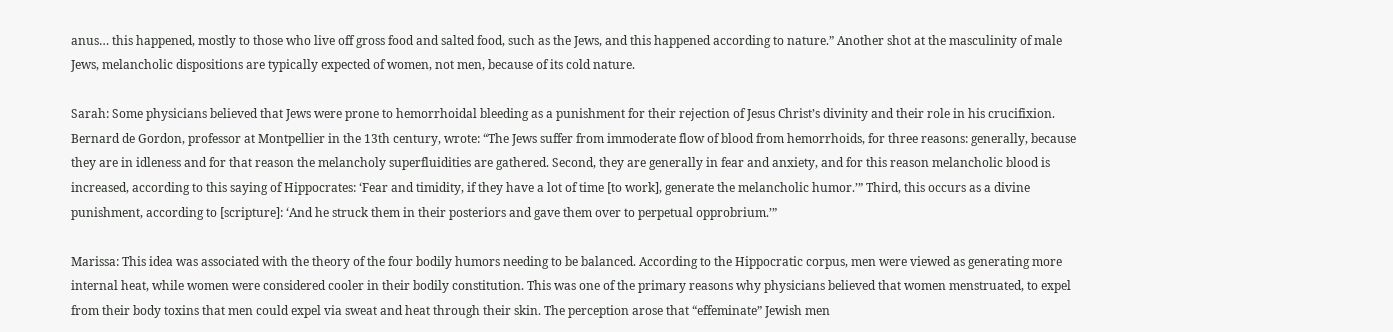anus… this happened, mostly to those who live off gross food and salted food, such as the Jews, and this happened according to nature.” Another shot at the masculinity of male Jews, melancholic dispositions are typically expected of women, not men, because of its cold nature.

Sarah: Some physicians believed that Jews were prone to hemorrhoidal bleeding as a punishment for their rejection of Jesus Christ’s divinity and their role in his crucifixion. Bernard de Gordon, professor at Montpellier in the 13th century, wrote: “The Jews suffer from immoderate flow of blood from hemorrhoids, for three reasons: generally, because they are in idleness and for that reason the melancholy superfluidities are gathered. Second, they are generally in fear and anxiety, and for this reason melancholic blood is increased, according to this saying of Hippocrates: ‘Fear and timidity, if they have a lot of time [to work], generate the melancholic humor.’” Third, this occurs as a divine punishment, according to [scripture]: ‘And he struck them in their posteriors and gave them over to perpetual opprobrium.’”

Marissa: This idea was associated with the theory of the four bodily humors needing to be balanced. According to the Hippocratic corpus, men were viewed as generating more internal heat, while women were considered cooler in their bodily constitution. This was one of the primary reasons why physicians believed that women menstruated, to expel from their body toxins that men could expel via sweat and heat through their skin. The perception arose that “effeminate” Jewish men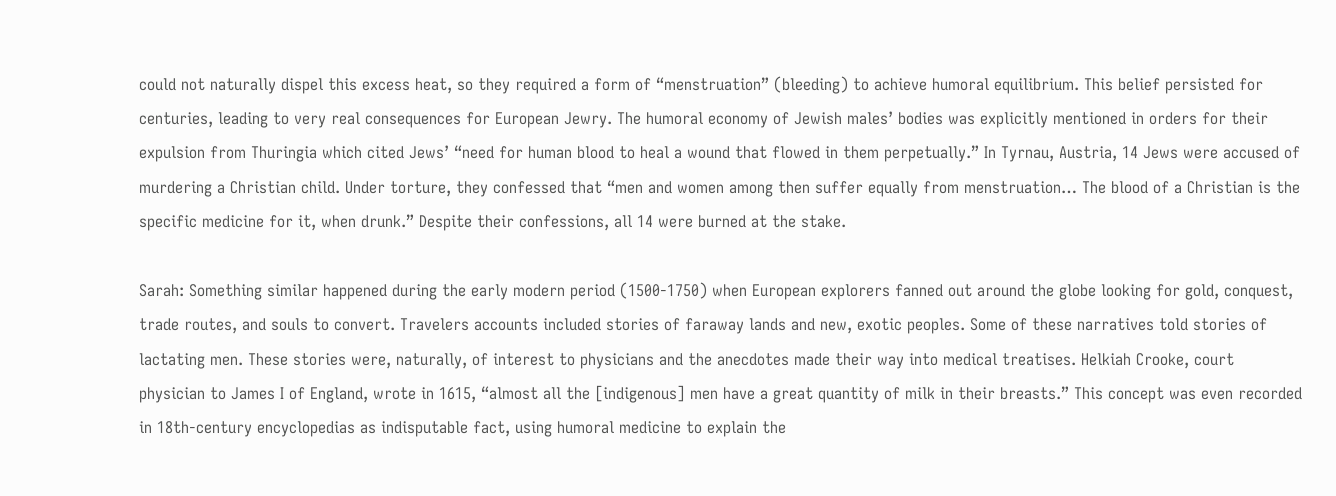could not naturally dispel this excess heat, so they required a form of “menstruation” (bleeding) to achieve humoral equilibrium. This belief persisted for centuries, leading to very real consequences for European Jewry. The humoral economy of Jewish males’ bodies was explicitly mentioned in orders for their expulsion from Thuringia which cited Jews’ “need for human blood to heal a wound that flowed in them perpetually.” In Tyrnau, Austria, 14 Jews were accused of murdering a Christian child. Under torture, they confessed that “men and women among then suffer equally from menstruation… The blood of a Christian is the specific medicine for it, when drunk.” Despite their confessions, all 14 were burned at the stake.

Sarah: Something similar happened during the early modern period (1500-1750) when European explorers fanned out around the globe looking for gold, conquest, trade routes, and souls to convert. Travelers accounts included stories of faraway lands and new, exotic peoples. Some of these narratives told stories of lactating men. These stories were, naturally, of interest to physicians and the anecdotes made their way into medical treatises. Helkiah Crooke, court physician to James I of England, wrote in 1615, “almost all the [indigenous] men have a great quantity of milk in their breasts.” This concept was even recorded in 18th-century encyclopedias as indisputable fact, using humoral medicine to explain the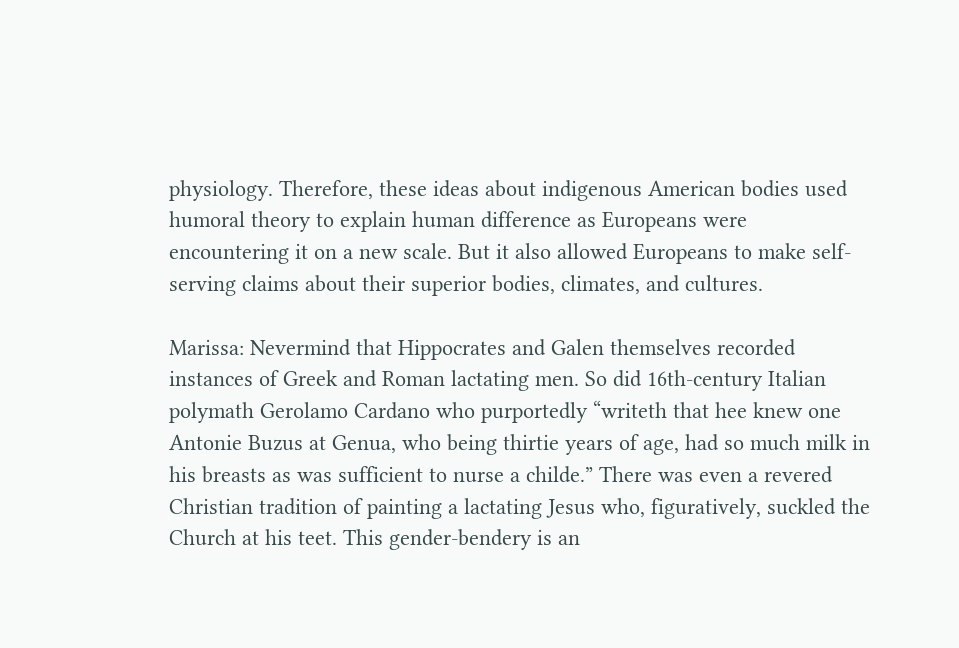physiology. Therefore, these ideas about indigenous American bodies used humoral theory to explain human difference as Europeans were encountering it on a new scale. But it also allowed Europeans to make self-serving claims about their superior bodies, climates, and cultures.

Marissa: Nevermind that Hippocrates and Galen themselves recorded instances of Greek and Roman lactating men. So did 16th-century Italian polymath Gerolamo Cardano who purportedly “writeth that hee knew one Antonie Buzus at Genua, who being thirtie years of age, had so much milk in his breasts as was sufficient to nurse a childe.” There was even a revered Christian tradition of painting a lactating Jesus who, figuratively, suckled the Church at his teet. This gender-bendery is an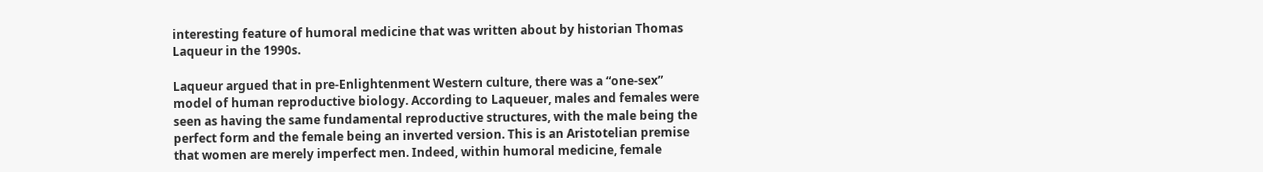interesting feature of humoral medicine that was written about by historian Thomas Laqueur in the 1990s.

Laqueur argued that in pre-Enlightenment Western culture, there was a “one-sex” model of human reproductive biology. According to Laqueuer, males and females were seen as having the same fundamental reproductive structures, with the male being the perfect form and the female being an inverted version. This is an Aristotelian premise that women are merely imperfect men. Indeed, within humoral medicine, female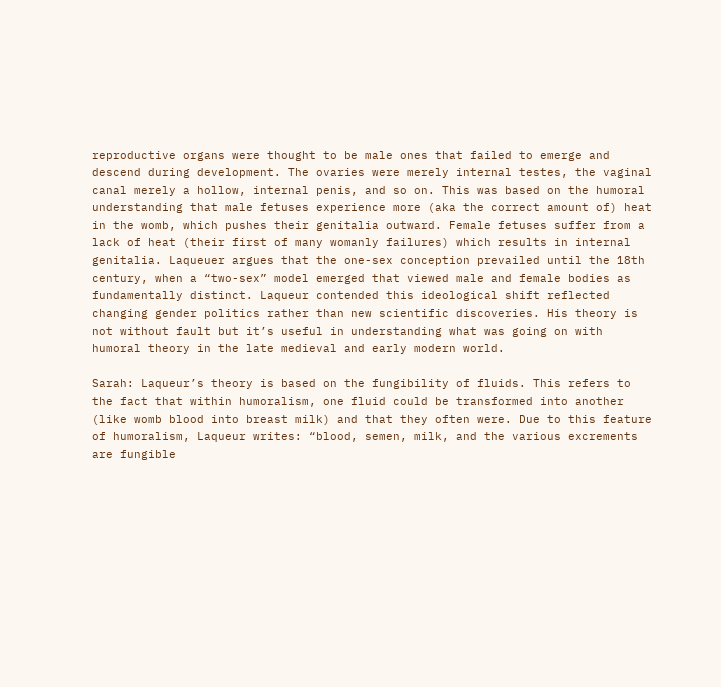reproductive organs were thought to be male ones that failed to emerge and descend during development. The ovaries were merely internal testes, the vaginal canal merely a hollow, internal penis, and so on. This was based on the humoral understanding that male fetuses experience more (aka the correct amount of) heat in the womb, which pushes their genitalia outward. Female fetuses suffer from a lack of heat (their first of many womanly failures) which results in internal genitalia. Laqueuer argues that the one-sex conception prevailed until the 18th century, when a “two-sex” model emerged that viewed male and female bodies as fundamentally distinct. Laqueur contended this ideological shift reflected changing gender politics rather than new scientific discoveries. His theory is not without fault but it’s useful in understanding what was going on with humoral theory in the late medieval and early modern world.

Sarah: Laqueur’s theory is based on the fungibility of fluids. This refers to the fact that within humoralism, one fluid could be transformed into another (like womb blood into breast milk) and that they often were. Due to this feature of humoralism, Laqueur writes: “blood, semen, milk, and the various excrements are fungible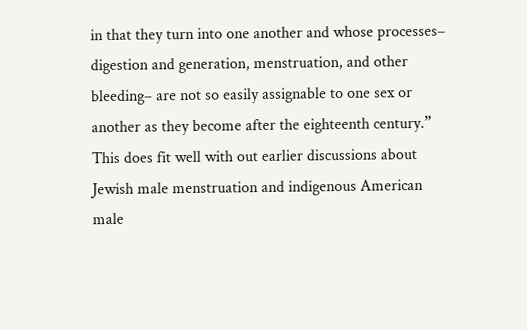in that they turn into one another and whose processes– digestion and generation, menstruation, and other bleeding– are not so easily assignable to one sex or another as they become after the eighteenth century.” This does fit well with out earlier discussions about Jewish male menstruation and indigenous American male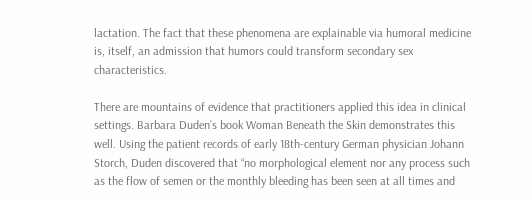lactation. The fact that these phenomena are explainable via humoral medicine is, itself, an admission that humors could transform secondary sex characteristics.

There are mountains of evidence that practitioners applied this idea in clinical settings. Barbara Duden’s book Woman Beneath the Skin demonstrates this well. Using the patient records of early 18th-century German physician Johann Storch, Duden discovered that “no morphological element nor any process such as the flow of semen or the monthly bleeding has been seen at all times and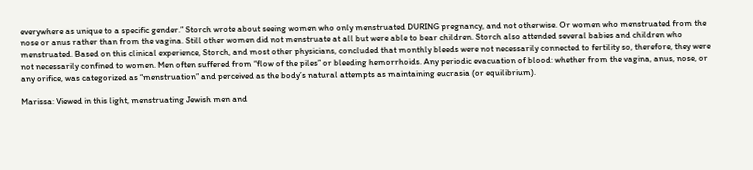everywhere as unique to a specific gender.” Storch wrote about seeing women who only menstruated DURING pregnancy, and not otherwise. Or women who menstruated from the nose or anus rather than from the vagina. Still other women did not menstruate at all but were able to bear children. Storch also attended several babies and children who menstruated. Based on this clinical experience, Storch, and most other physicians, concluded that monthly bleeds were not necessarily connected to fertility so, therefore, they were not necessarily confined to women. Men often suffered from “flow of the piles” or bleeding hemorrhoids. Any periodic evacuation of blood: whether from the vagina, anus, nose, or any orifice, was categorized as “menstruation” and perceived as the body’s natural attempts as maintaining eucrasia (or equilibrium).

Marissa: Viewed in this light, menstruating Jewish men and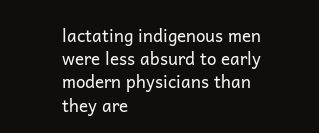lactating indigenous men were less absurd to early modern physicians than they are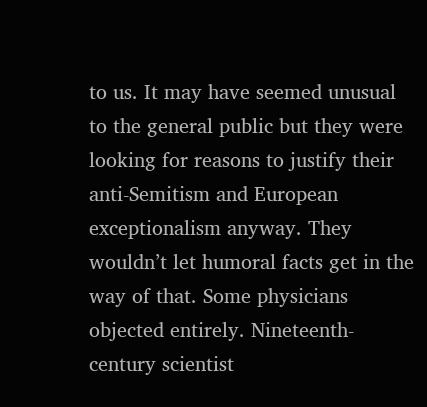to us. It may have seemed unusual to the general public but they were looking for reasons to justify their anti-Semitism and European exceptionalism anyway. They wouldn’t let humoral facts get in the way of that. Some physicians objected entirely. Nineteenth-century scientist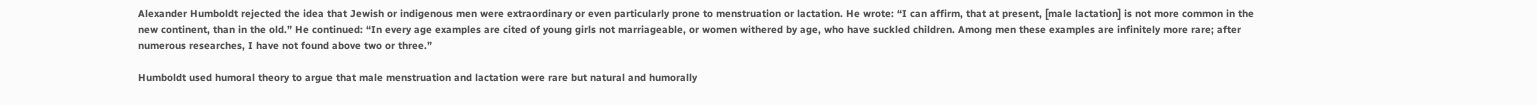Alexander Humboldt rejected the idea that Jewish or indigenous men were extraordinary or even particularly prone to menstruation or lactation. He wrote: “I can affirm, that at present, [male lactation] is not more common in the new continent, than in the old.” He continued: “In every age examples are cited of young girls not marriageable, or women withered by age, who have suckled children. Among men these examples are infinitely more rare; after numerous researches, I have not found above two or three.”

Humboldt used humoral theory to argue that male menstruation and lactation were rare but natural and humorally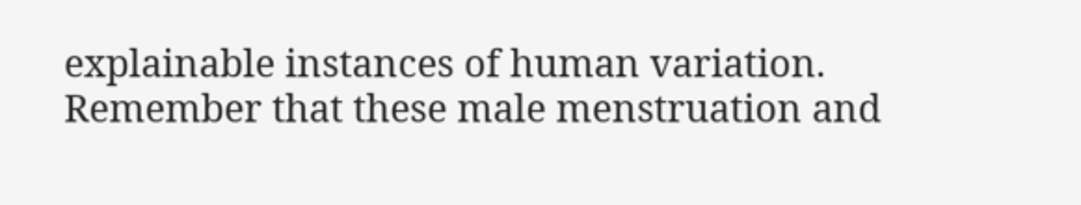explainable instances of human variation. Remember that these male menstruation and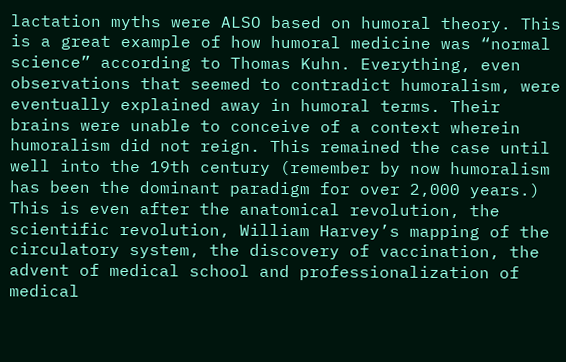lactation myths were ALSO based on humoral theory. This is a great example of how humoral medicine was “normal science” according to Thomas Kuhn. Everything, even observations that seemed to contradict humoralism, were eventually explained away in humoral terms. Their brains were unable to conceive of a context wherein humoralism did not reign. This remained the case until well into the 19th century (remember by now humoralism has been the dominant paradigm for over 2,000 years.) This is even after the anatomical revolution, the scientific revolution, William Harvey’s mapping of the circulatory system, the discovery of vaccination, the advent of medical school and professionalization of medical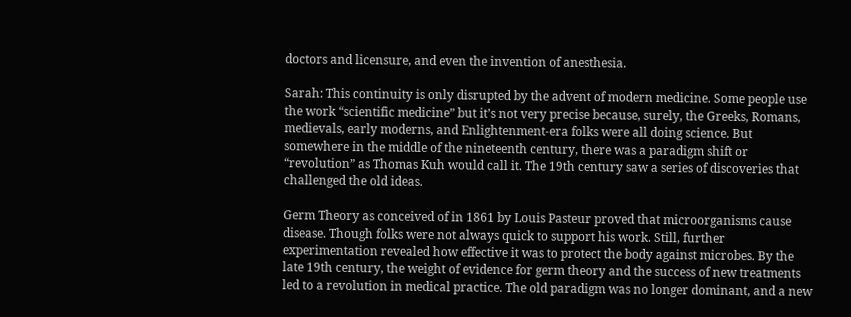doctors and licensure, and even the invention of anesthesia.

Sarah: This continuity is only disrupted by the advent of modern medicine. Some people use the work “scientific medicine” but it’s not very precise because, surely, the Greeks, Romans, medievals, early moderns, and Enlightenment-era folks were all doing science. But somewhere in the middle of the nineteenth century, there was a paradigm shift or “revolution” as Thomas Kuh would call it. The 19th century saw a series of discoveries that challenged the old ideas.

Germ Theory as conceived of in 1861 by Louis Pasteur proved that microorganisms cause disease. Though folks were not always quick to support his work. Still, further experimentation revealed how effective it was to protect the body against microbes. By the late 19th century, the weight of evidence for germ theory and the success of new treatments led to a revolution in medical practice. The old paradigm was no longer dominant, and a new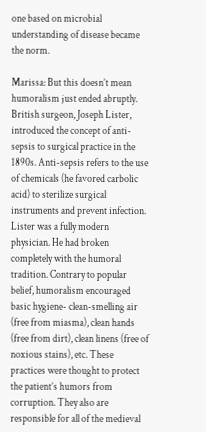one based on microbial understanding of disease became the norm.

Marissa: But this doesn’t mean humoralism just ended abruptly. British surgeon, Joseph Lister, introduced the concept of anti-sepsis to surgical practice in the 1890s. Anti-sepsis refers to the use of chemicals (he favored carbolic acid) to sterilize surgical instruments and prevent infection. Lister was a fully modern physician. He had broken completely with the humoral tradition. Contrary to popular belief, humoralism encouraged basic hygiene- clean-smelling air (free from miasma), clean hands (free from dirt), clean linens (free of noxious stains), etc. These practices were thought to protect the patient’s humors from corruption. They also are responsible for all of the medieval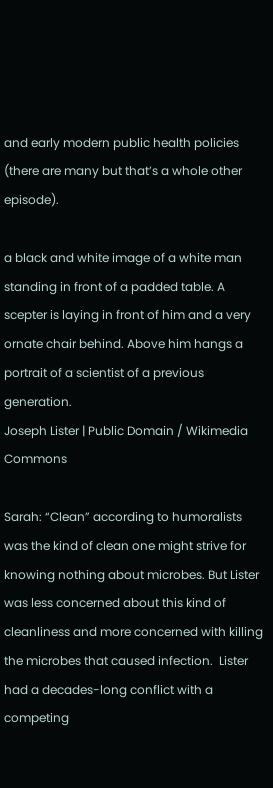and early modern public health policies (there are many but that’s a whole other episode).

a black and white image of a white man standing in front of a padded table. A scepter is laying in front of him and a very ornate chair behind. Above him hangs a portrait of a scientist of a previous generation.
Joseph Lister | Public Domain / Wikimedia Commons

Sarah: “Clean” according to humoralists was the kind of clean one might strive for knowing nothing about microbes. But Lister was less concerned about this kind of cleanliness and more concerned with killing the microbes that caused infection.  Lister had a decades-long conflict with a competing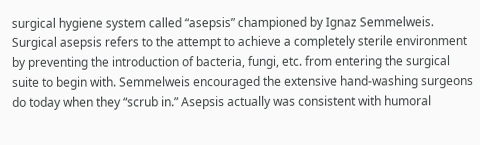surgical hygiene system called “asepsis” championed by Ignaz Semmelweis. Surgical asepsis refers to the attempt to achieve a completely sterile environment by preventing the introduction of bacteria, fungi, etc. from entering the surgical suite to begin with. Semmelweis encouraged the extensive hand-washing surgeons do today when they “scrub in.” Asepsis actually was consistent with humoral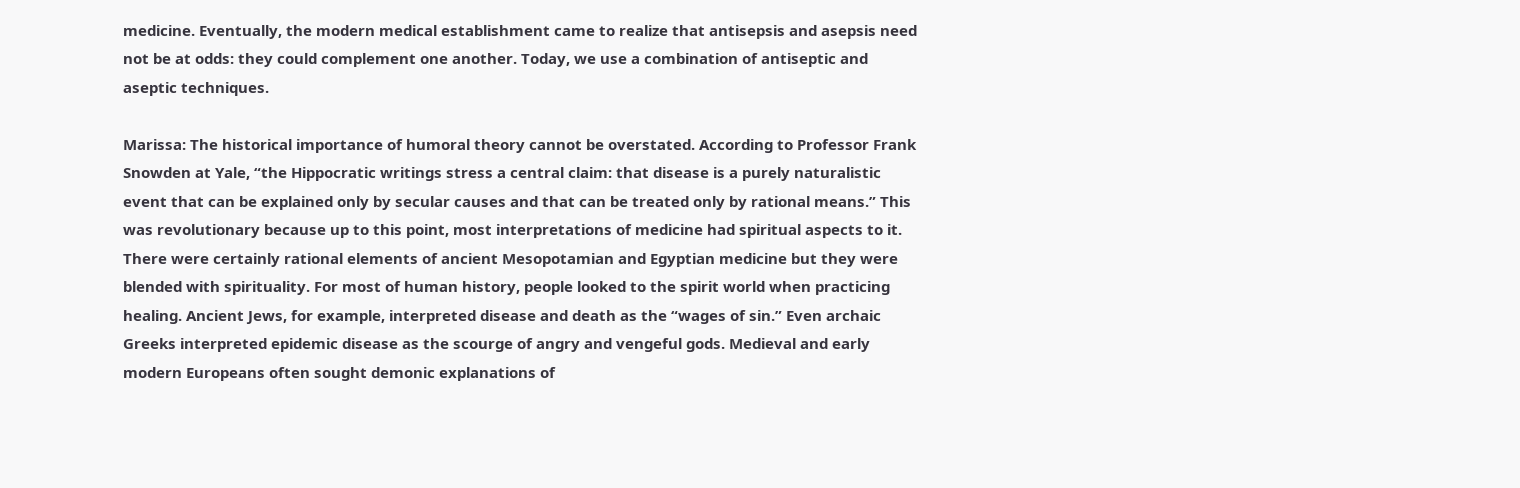medicine. Eventually, the modern medical establishment came to realize that antisepsis and asepsis need not be at odds: they could complement one another. Today, we use a combination of antiseptic and aseptic techniques.

Marissa: The historical importance of humoral theory cannot be overstated. According to Professor Frank Snowden at Yale, “the Hippocratic writings stress a central claim: that disease is a purely naturalistic event that can be explained only by secular causes and that can be treated only by rational means.” This was revolutionary because up to this point, most interpretations of medicine had spiritual aspects to it. There were certainly rational elements of ancient Mesopotamian and Egyptian medicine but they were blended with spirituality. For most of human history, people looked to the spirit world when practicing healing. Ancient Jews, for example, interpreted disease and death as the “wages of sin.” Even archaic Greeks interpreted epidemic disease as the scourge of angry and vengeful gods. Medieval and early modern Europeans often sought demonic explanations of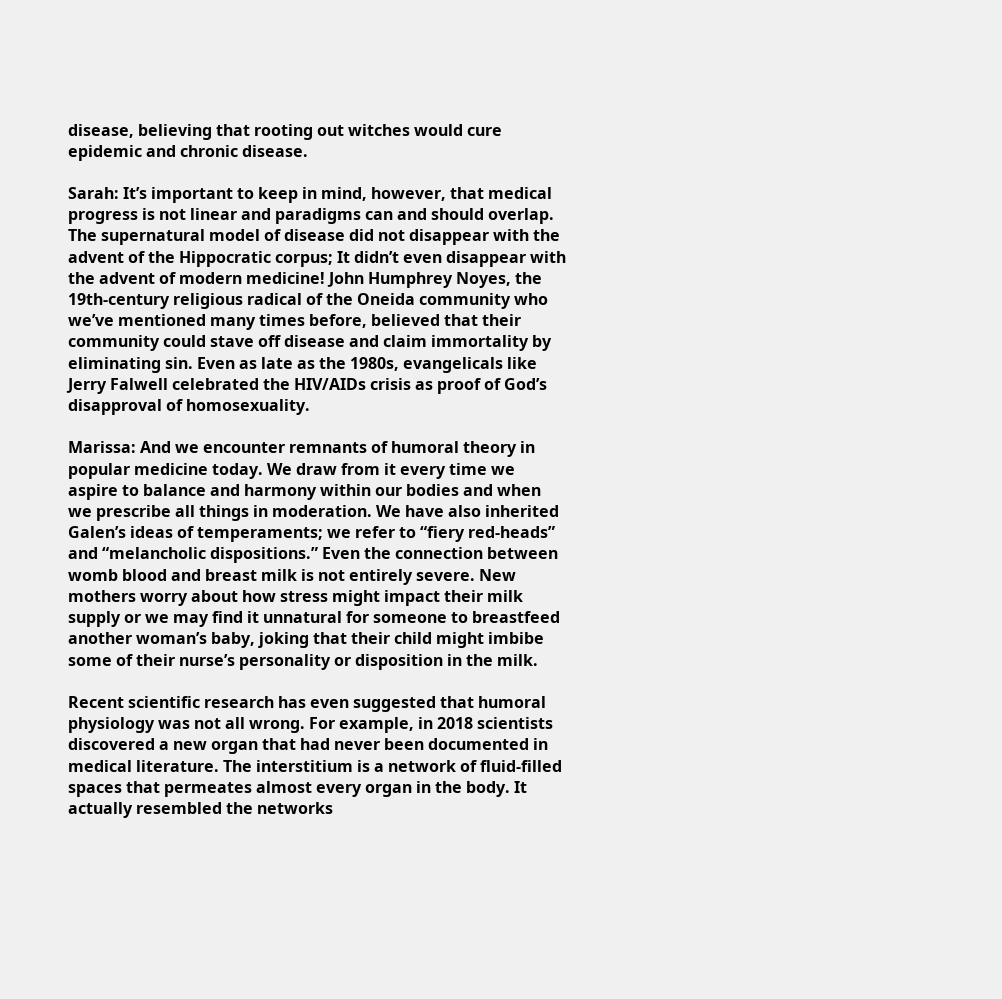disease, believing that rooting out witches would cure epidemic and chronic disease.

Sarah: It’s important to keep in mind, however, that medical progress is not linear and paradigms can and should overlap. The supernatural model of disease did not disappear with the advent of the Hippocratic corpus; It didn’t even disappear with the advent of modern medicine! John Humphrey Noyes, the 19th-century religious radical of the Oneida community who we’ve mentioned many times before, believed that their community could stave off disease and claim immortality by eliminating sin. Even as late as the 1980s, evangelicals like Jerry Falwell celebrated the HIV/AIDs crisis as proof of God’s disapproval of homosexuality.

Marissa: And we encounter remnants of humoral theory in popular medicine today. We draw from it every time we aspire to balance and harmony within our bodies and when we prescribe all things in moderation. We have also inherited Galen’s ideas of temperaments; we refer to “fiery red-heads” and “melancholic dispositions.” Even the connection between womb blood and breast milk is not entirely severe. New mothers worry about how stress might impact their milk supply or we may find it unnatural for someone to breastfeed another woman’s baby, joking that their child might imbibe some of their nurse’s personality or disposition in the milk.

Recent scientific research has even suggested that humoral physiology was not all wrong. For example, in 2018 scientists discovered a new organ that had never been documented in medical literature. The interstitium is a network of fluid-filled spaces that permeates almost every organ in the body. It actually resembled the networks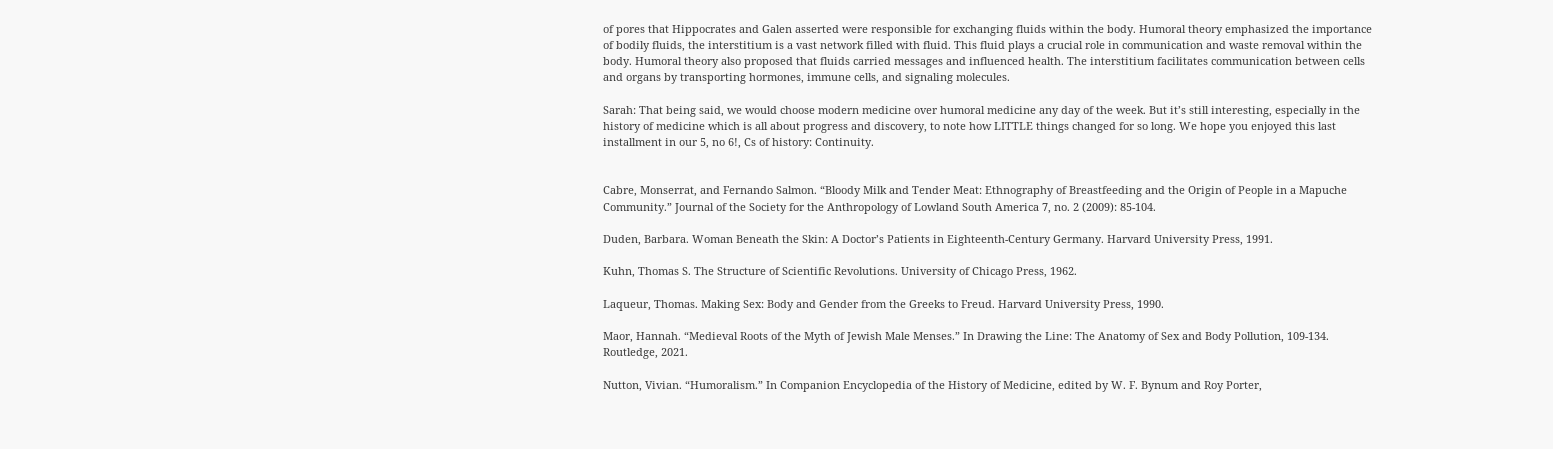of pores that Hippocrates and Galen asserted were responsible for exchanging fluids within the body. Humoral theory emphasized the importance of bodily fluids, the interstitium is a vast network filled with fluid. This fluid plays a crucial role in communication and waste removal within the body. Humoral theory also proposed that fluids carried messages and influenced health. The interstitium facilitates communication between cells and organs by transporting hormones, immune cells, and signaling molecules.

Sarah: That being said, we would choose modern medicine over humoral medicine any day of the week. But it’s still interesting, especially in the history of medicine which is all about progress and discovery, to note how LITTLE things changed for so long. We hope you enjoyed this last installment in our 5, no 6!, Cs of history: Continuity.


Cabre, Monserrat, and Fernando Salmon. “Bloody Milk and Tender Meat: Ethnography of Breastfeeding and the Origin of People in a Mapuche Community.” Journal of the Society for the Anthropology of Lowland South America 7, no. 2 (2009): 85-104.

Duden, Barbara. Woman Beneath the Skin: A Doctor’s Patients in Eighteenth-Century Germany. Harvard University Press, 1991.

Kuhn, Thomas S. The Structure of Scientific Revolutions. University of Chicago Press, 1962.

Laqueur, Thomas. Making Sex: Body and Gender from the Greeks to Freud. Harvard University Press, 1990.

Maor, Hannah. “Medieval Roots of the Myth of Jewish Male Menses.” In Drawing the Line: The Anatomy of Sex and Body Pollution, 109-134. Routledge, 2021.

Nutton, Vivian. “Humoralism.” In Companion Encyclopedia of the History of Medicine, edited by W. F. Bynum and Roy Porter,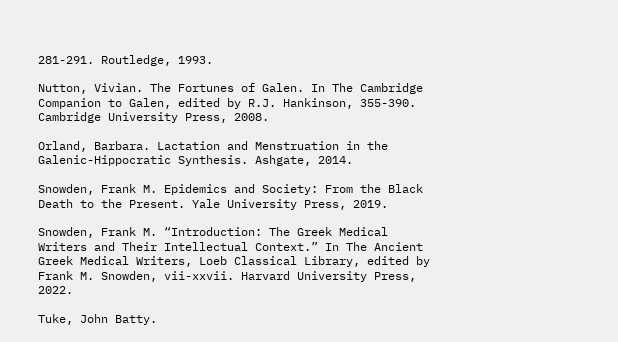281-291. Routledge, 1993.

Nutton, Vivian. The Fortunes of Galen. In The Cambridge Companion to Galen, edited by R.J. Hankinson, 355-390. Cambridge University Press, 2008.

Orland, Barbara. Lactation and Menstruation in the Galenic-Hippocratic Synthesis. Ashgate, 2014.

Snowden, Frank M. Epidemics and Society: From the Black Death to the Present. Yale University Press, 2019.

Snowden, Frank M. “Introduction: The Greek Medical Writers and Their Intellectual Context.” In The Ancient Greek Medical Writers, Loeb Classical Library, edited by Frank M. Snowden, vii-xxvii. Harvard University Press, 2022.

Tuke, John Batty.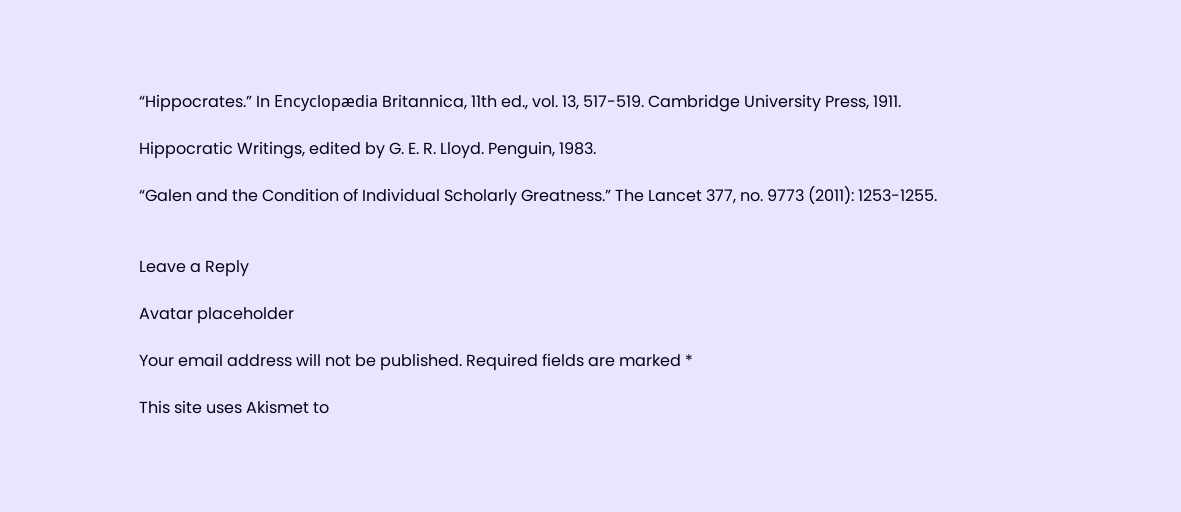“Hippocrates.” In Encyclopædia Britannica, 11th ed., vol. 13, 517-519. Cambridge University Press, 1911.

Hippocratic Writings, edited by G. E. R. Lloyd. Penguin, 1983.

“Galen and the Condition of Individual Scholarly Greatness.” The Lancet 377, no. 9773 (2011): 1253-1255.


Leave a Reply

Avatar placeholder

Your email address will not be published. Required fields are marked *

This site uses Akismet to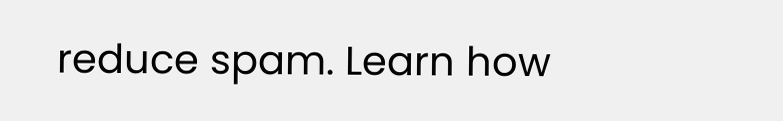reduce spam. Learn how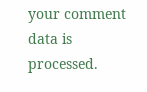your comment data is processed.